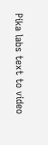Pika labs text to video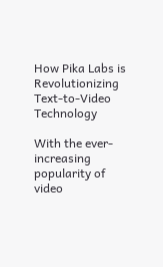How Pika Labs is Revolutionizing Text-to-Video Technology

With the ever-increasing popularity of video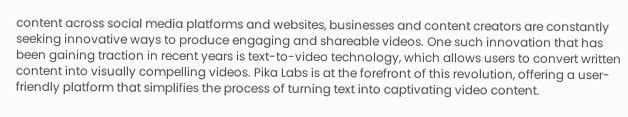content across social media platforms and websites, businesses and content creators are constantly seeking innovative ways to produce engaging and shareable videos. One such innovation that has been gaining traction in recent years is text-to-video technology, which allows users to convert written content into visually compelling videos. Pika Labs is at the forefront of this revolution, offering a user-friendly platform that simplifies the process of turning text into captivating video content.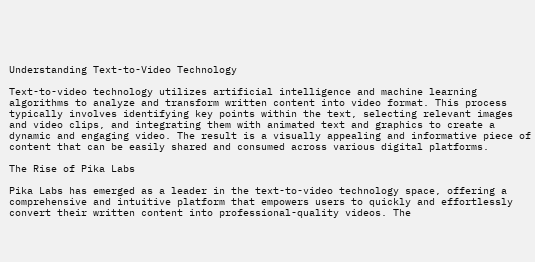Understanding Text-to-Video Technology

Text-to-video technology utilizes artificial intelligence and machine learning algorithms to analyze and transform written content into video format. This process typically involves identifying key points within the text, selecting relevant images and video clips, and integrating them with animated text and graphics to create a dynamic and engaging video. The result is a visually appealing and informative piece of content that can be easily shared and consumed across various digital platforms.

The Rise of Pika Labs

Pika Labs has emerged as a leader in the text-to-video technology space, offering a comprehensive and intuitive platform that empowers users to quickly and effortlessly convert their written content into professional-quality videos. The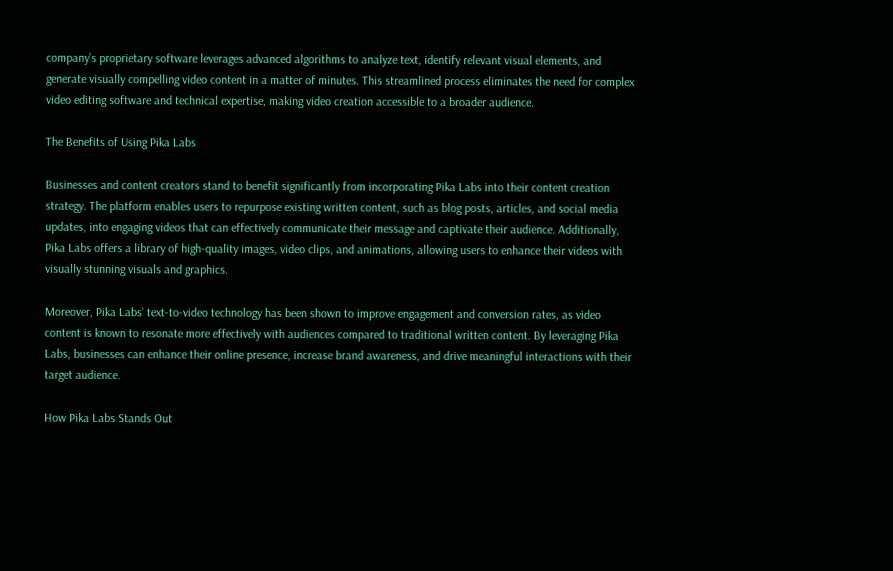company’s proprietary software leverages advanced algorithms to analyze text, identify relevant visual elements, and generate visually compelling video content in a matter of minutes. This streamlined process eliminates the need for complex video editing software and technical expertise, making video creation accessible to a broader audience.

The Benefits of Using Pika Labs

Businesses and content creators stand to benefit significantly from incorporating Pika Labs into their content creation strategy. The platform enables users to repurpose existing written content, such as blog posts, articles, and social media updates, into engaging videos that can effectively communicate their message and captivate their audience. Additionally, Pika Labs offers a library of high-quality images, video clips, and animations, allowing users to enhance their videos with visually stunning visuals and graphics.

Moreover, Pika Labs’ text-to-video technology has been shown to improve engagement and conversion rates, as video content is known to resonate more effectively with audiences compared to traditional written content. By leveraging Pika Labs, businesses can enhance their online presence, increase brand awareness, and drive meaningful interactions with their target audience.

How Pika Labs Stands Out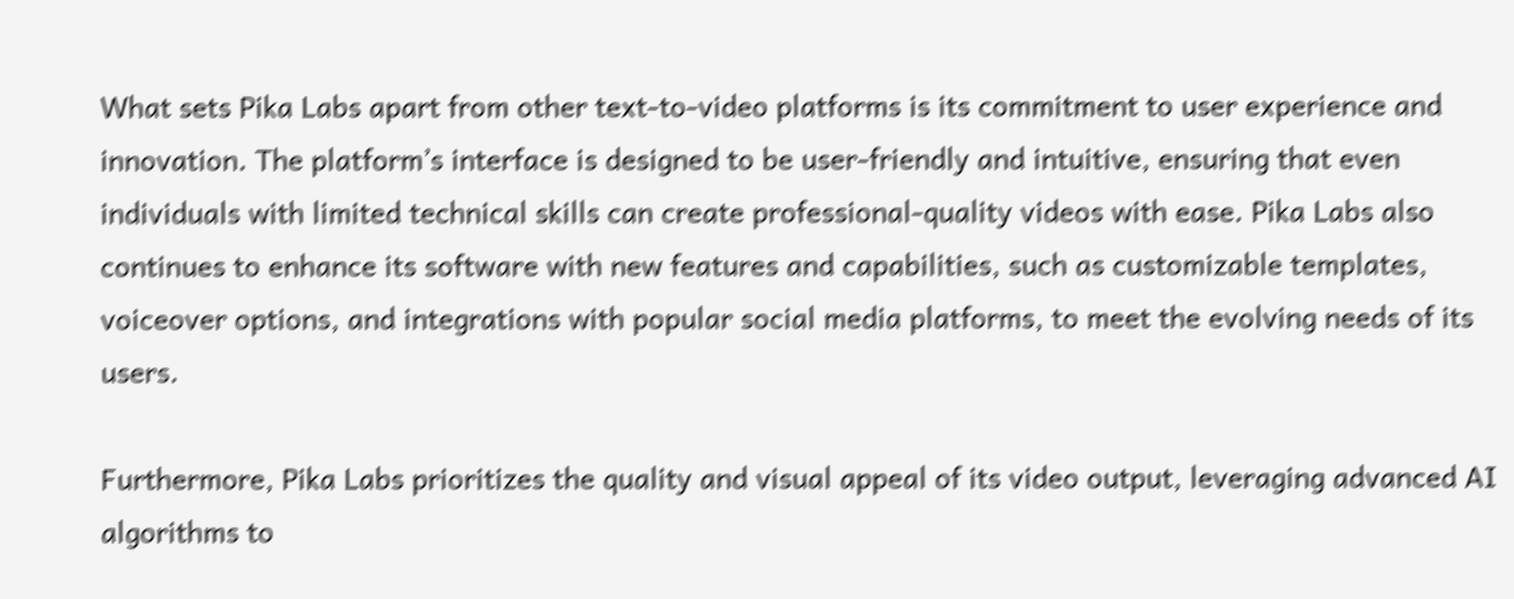What sets Pika Labs apart from other text-to-video platforms is its commitment to user experience and innovation. The platform’s interface is designed to be user-friendly and intuitive, ensuring that even individuals with limited technical skills can create professional-quality videos with ease. Pika Labs also continues to enhance its software with new features and capabilities, such as customizable templates, voiceover options, and integrations with popular social media platforms, to meet the evolving needs of its users.

Furthermore, Pika Labs prioritizes the quality and visual appeal of its video output, leveraging advanced AI algorithms to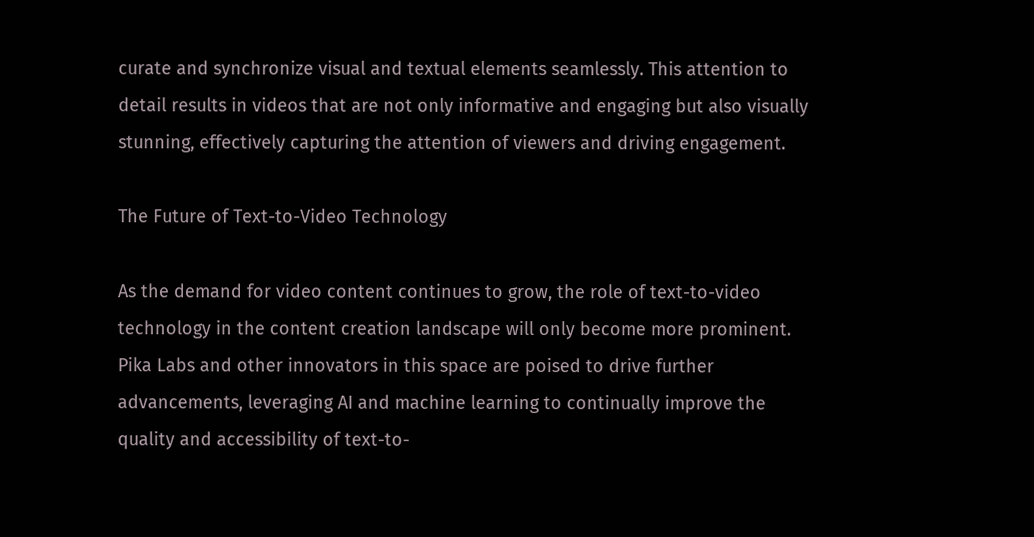curate and synchronize visual and textual elements seamlessly. This attention to detail results in videos that are not only informative and engaging but also visually stunning, effectively capturing the attention of viewers and driving engagement.

The Future of Text-to-Video Technology

As the demand for video content continues to grow, the role of text-to-video technology in the content creation landscape will only become more prominent. Pika Labs and other innovators in this space are poised to drive further advancements, leveraging AI and machine learning to continually improve the quality and accessibility of text-to-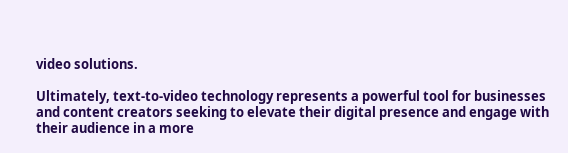video solutions.

Ultimately, text-to-video technology represents a powerful tool for businesses and content creators seeking to elevate their digital presence and engage with their audience in a more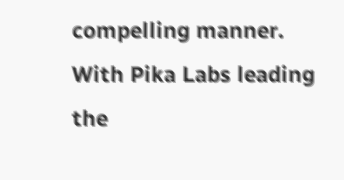compelling manner. With Pika Labs leading the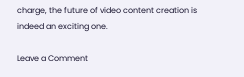charge, the future of video content creation is indeed an exciting one.

Leave a Comment